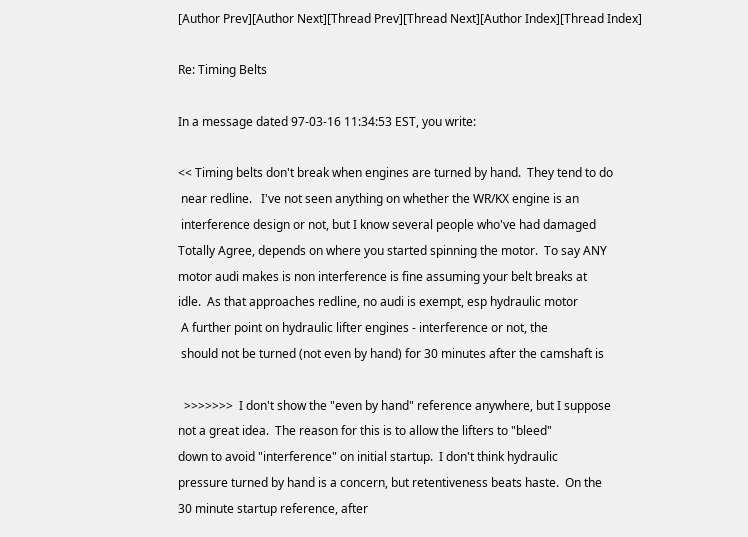[Author Prev][Author Next][Thread Prev][Thread Next][Author Index][Thread Index]

Re: Timing Belts

In a message dated 97-03-16 11:34:53 EST, you write:

<< Timing belts don't break when engines are turned by hand.  They tend to do
 near redline.   I've not seen anything on whether the WR/KX engine is an
 interference design or not, but I know several people who've had damaged
Totally Agree, depends on where you started spinning the motor.  To say ANY
motor audi makes is non interference is fine assuming your belt breaks at
idle.  As that approaches redline, no audi is exempt, esp hydraulic motor
 A further point on hydraulic lifter engines - interference or not, the
 should not be turned (not even by hand) for 30 minutes after the camshaft is

  >>>>>>>  I don't show the "even by hand" reference anywhere, but I suppose
not a great idea.  The reason for this is to allow the lifters to "bleed"
down to avoid "interference" on initial startup.  I don't think hydraulic
pressure turned by hand is a concern, but retentiveness beats haste.  On the
30 minute startup reference, after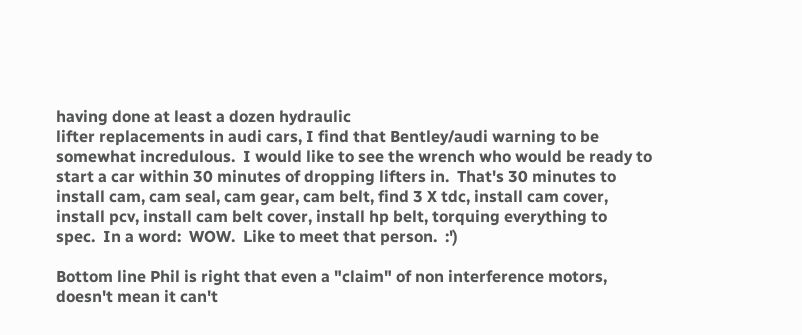having done at least a dozen hydraulic
lifter replacements in audi cars, I find that Bentley/audi warning to be
somewhat incredulous.  I would like to see the wrench who would be ready to
start a car within 30 minutes of dropping lifters in.  That's 30 minutes to
install cam, cam seal, cam gear, cam belt, find 3 X tdc, install cam cover,
install pcv, install cam belt cover, install hp belt, torquing everything to
spec.  In a word:  WOW.  Like to meet that person.  :')

Bottom line Phil is right that even a "claim" of non interference motors,
doesn't mean it can't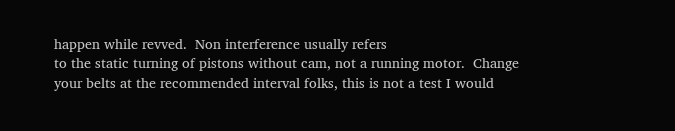happen while revved.  Non interference usually refers
to the static turning of pistons without cam, not a running motor.  Change
your belts at the recommended interval folks, this is not a test I would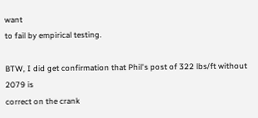want
to fail by empirical testing.

BTW, I did get confirmation that Phil's post of 322 lbs/ft without 2079 is
correct on the crank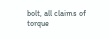bolt, all claims of torque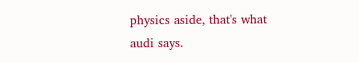physics aside, that's what
audi says.